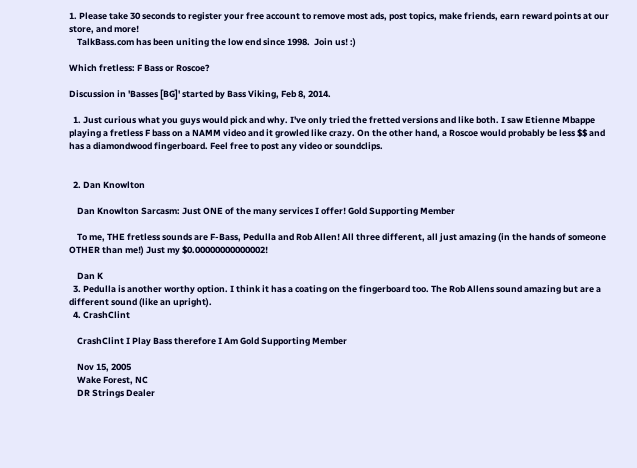1. Please take 30 seconds to register your free account to remove most ads, post topics, make friends, earn reward points at our store, and more!
    TalkBass.com has been uniting the low end since 1998.  Join us! :)

Which fretless: F Bass or Roscoe?

Discussion in 'Basses [BG]' started by Bass Viking, Feb 8, 2014.

  1. Just curious what you guys would pick and why. I've only tried the fretted versions and like both. I saw Etienne Mbappe playing a fretless F bass on a NAMM video and it growled like crazy. On the other hand, a Roscoe would probably be less $$ and has a diamondwood fingerboard. Feel free to post any video or soundclips.


  2. Dan Knowlton

    Dan Knowlton Sarcasm: Just ONE of the many services I offer! Gold Supporting Member

    To me, THE fretless sounds are F-Bass, Pedulla and Rob Allen! All three different, all just amazing (in the hands of someone OTHER than me!) Just my $0.00000000000002!

    Dan K
  3. Pedulla is another worthy option. I think it has a coating on the fingerboard too. The Rob Allens sound amazing but are a different sound (like an upright).
  4. CrashClint

    CrashClint I Play Bass therefore I Am Gold Supporting Member

    Nov 15, 2005
    Wake Forest, NC
    DR Strings Dealer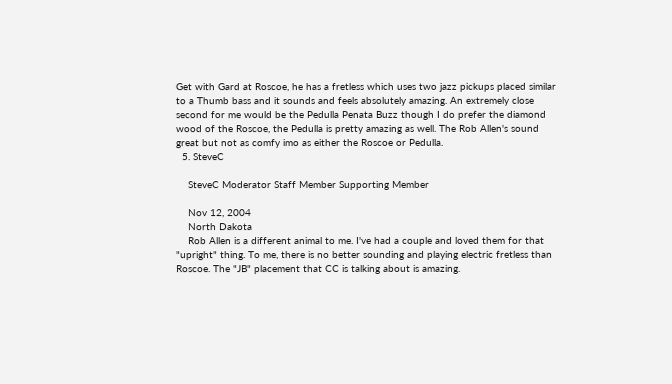Get with Gard at Roscoe, he has a fretless which uses two jazz pickups placed similar to a Thumb bass and it sounds and feels absolutely amazing. An extremely close second for me would be the Pedulla Penata Buzz though I do prefer the diamond wood of the Roscoe, the Pedulla is pretty amazing as well. The Rob Allen's sound great but not as comfy imo as either the Roscoe or Pedulla.
  5. SteveC

    SteveC Moderator Staff Member Supporting Member

    Nov 12, 2004
    North Dakota
    Rob Allen is a different animal to me. I've had a couple and loved them for that "upright" thing. To me, there is no better sounding and playing electric fretless than Roscoe. The "JB" placement that CC is talking about is amazing.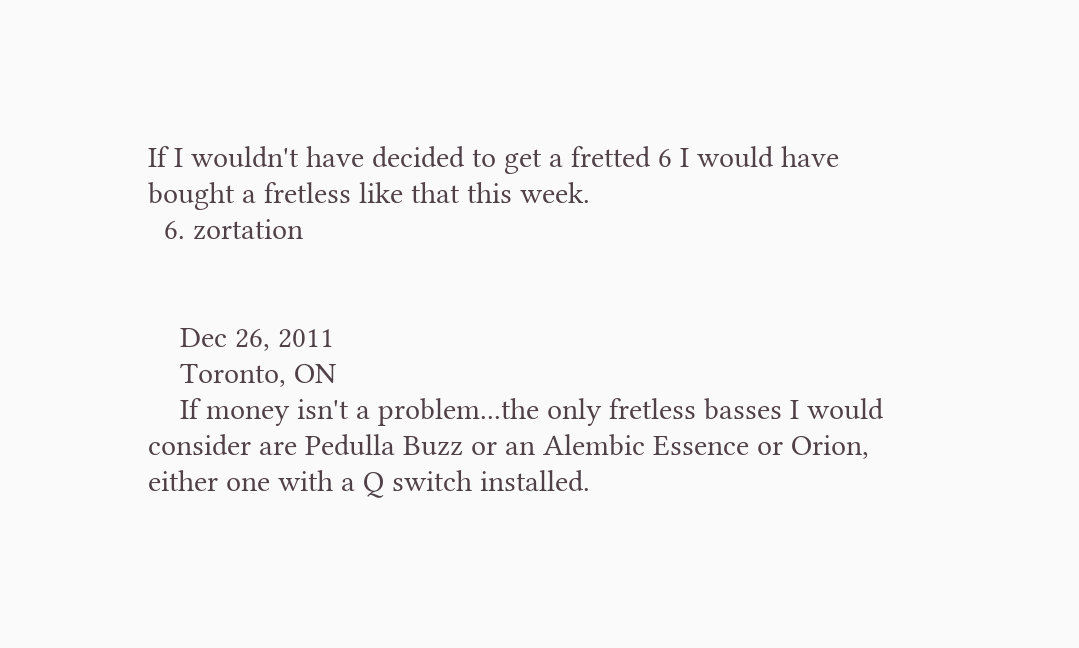If I wouldn't have decided to get a fretted 6 I would have bought a fretless like that this week.
  6. zortation


    Dec 26, 2011
    Toronto, ON
    If money isn't a problem...the only fretless basses I would consider are Pedulla Buzz or an Alembic Essence or Orion, either one with a Q switch installed.